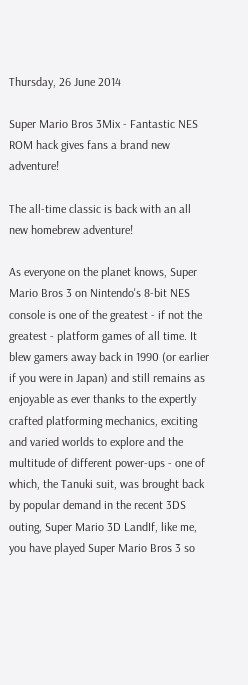Thursday, 26 June 2014

Super Mario Bros 3Mix - Fantastic NES ROM hack gives fans a brand new adventure!

The all-time classic is back with an all new homebrew adventure!

As everyone on the planet knows, Super Mario Bros 3 on Nintendo's 8-bit NES console is one of the greatest - if not the greatest - platform games of all time. It blew gamers away back in 1990 (or earlier if you were in Japan) and still remains as enjoyable as ever thanks to the expertly crafted platforming mechanics, exciting and varied worlds to explore and the multitude of different power-ups - one of which, the Tanuki suit, was brought back by popular demand in the recent 3DS outing, Super Mario 3D LandIf, like me, you have played Super Mario Bros 3 so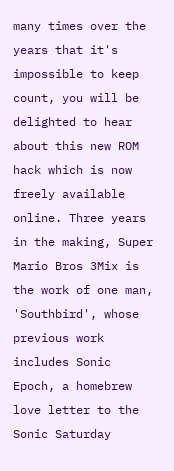many times over the years that it's impossible to keep count, you will be delighted to hear about this new ROM hack which is now freely available online. Three years in the making, Super Mario Bros 3Mix is the work of one man, 'Southbird', whose previous work includes Sonic Epoch, a homebrew love letter to the Sonic Saturday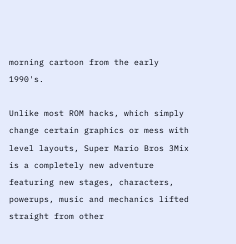morning cartoon from the early 1990's.

Unlike most ROM hacks, which simply change certain graphics or mess with level layouts, Super Mario Bros 3Mix is a completely new adventure featuring new stages, characters, powerups, music and mechanics lifted straight from other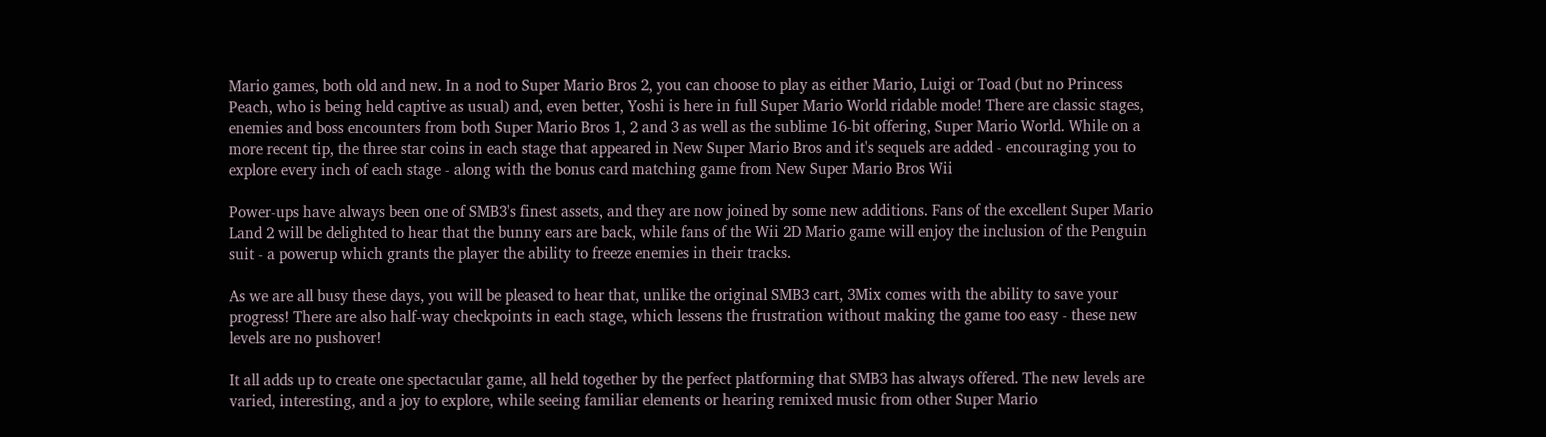Mario games, both old and new. In a nod to Super Mario Bros 2, you can choose to play as either Mario, Luigi or Toad (but no Princess Peach, who is being held captive as usual) and, even better, Yoshi is here in full Super Mario World ridable mode! There are classic stages, enemies and boss encounters from both Super Mario Bros 1, 2 and 3 as well as the sublime 16-bit offering, Super Mario World. While on a more recent tip, the three star coins in each stage that appeared in New Super Mario Bros and it's sequels are added - encouraging you to explore every inch of each stage - along with the bonus card matching game from New Super Mario Bros Wii

Power-ups have always been one of SMB3's finest assets, and they are now joined by some new additions. Fans of the excellent Super Mario Land 2 will be delighted to hear that the bunny ears are back, while fans of the Wii 2D Mario game will enjoy the inclusion of the Penguin suit - a powerup which grants the player the ability to freeze enemies in their tracks.

As we are all busy these days, you will be pleased to hear that, unlike the original SMB3 cart, 3Mix comes with the ability to save your progress! There are also half-way checkpoints in each stage, which lessens the frustration without making the game too easy - these new levels are no pushover!

It all adds up to create one spectacular game, all held together by the perfect platforming that SMB3 has always offered. The new levels are varied, interesting, and a joy to explore, while seeing familiar elements or hearing remixed music from other Super Mario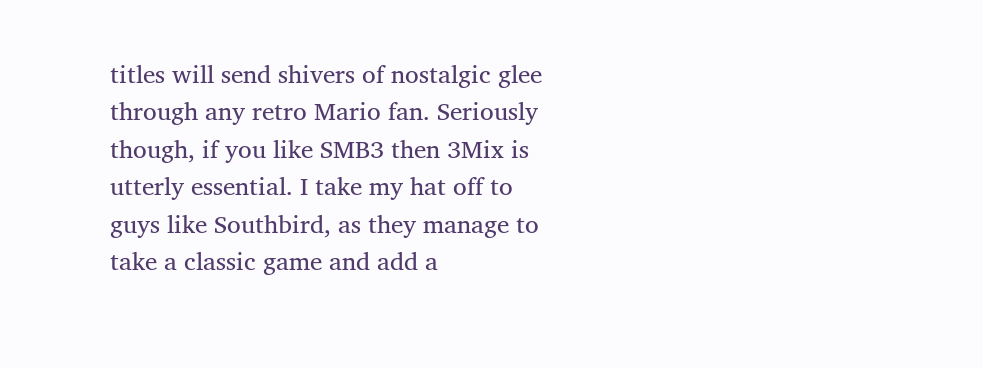titles will send shivers of nostalgic glee through any retro Mario fan. Seriously though, if you like SMB3 then 3Mix is utterly essential. I take my hat off to guys like Southbird, as they manage to take a classic game and add a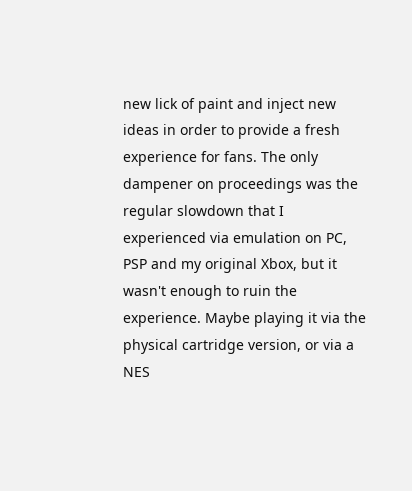new lick of paint and inject new ideas in order to provide a fresh experience for fans. The only dampener on proceedings was the regular slowdown that I experienced via emulation on PC, PSP and my original Xbox, but it wasn't enough to ruin the experience. Maybe playing it via the physical cartridge version, or via a NES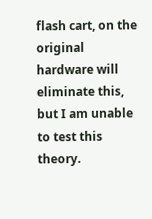flash cart, on the original hardware will eliminate this, but I am unable to test this theory.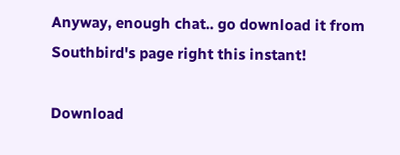Anyway, enough chat.. go download it from Southbird's page right this instant!

Download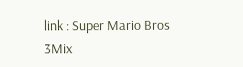link : Super Mario Bros 3Mix